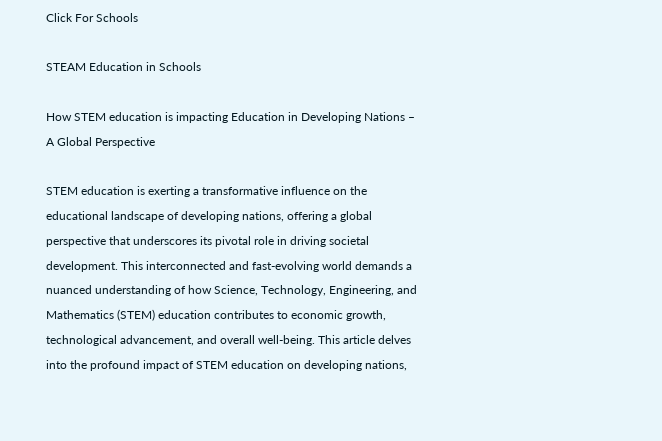Click For Schools

STEAM Education in Schools

How STEM education is impacting Education in Developing Nations – A Global Perspective

STEM education is exerting a transformative influence on the educational landscape of developing nations, offering a global perspective that underscores its pivotal role in driving societal development. This interconnected and fast-evolving world demands a nuanced understanding of how Science, Technology, Engineering, and Mathematics (STEM) education contributes to economic growth, technological advancement, and overall well-being. This article delves into the profound impact of STEM education on developing nations,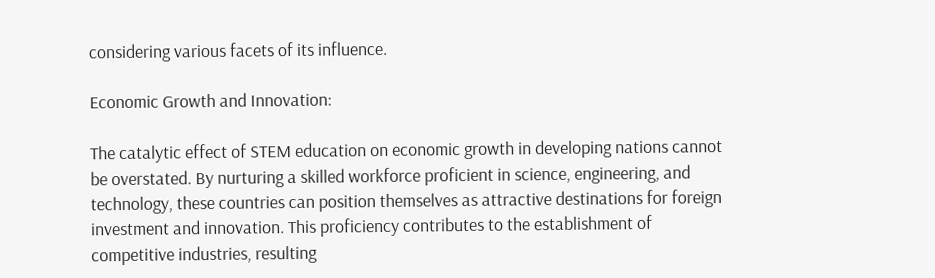considering various facets of its influence.

Economic Growth and Innovation:

The catalytic effect of STEM education on economic growth in developing nations cannot be overstated. By nurturing a skilled workforce proficient in science, engineering, and technology, these countries can position themselves as attractive destinations for foreign investment and innovation. This proficiency contributes to the establishment of competitive industries, resulting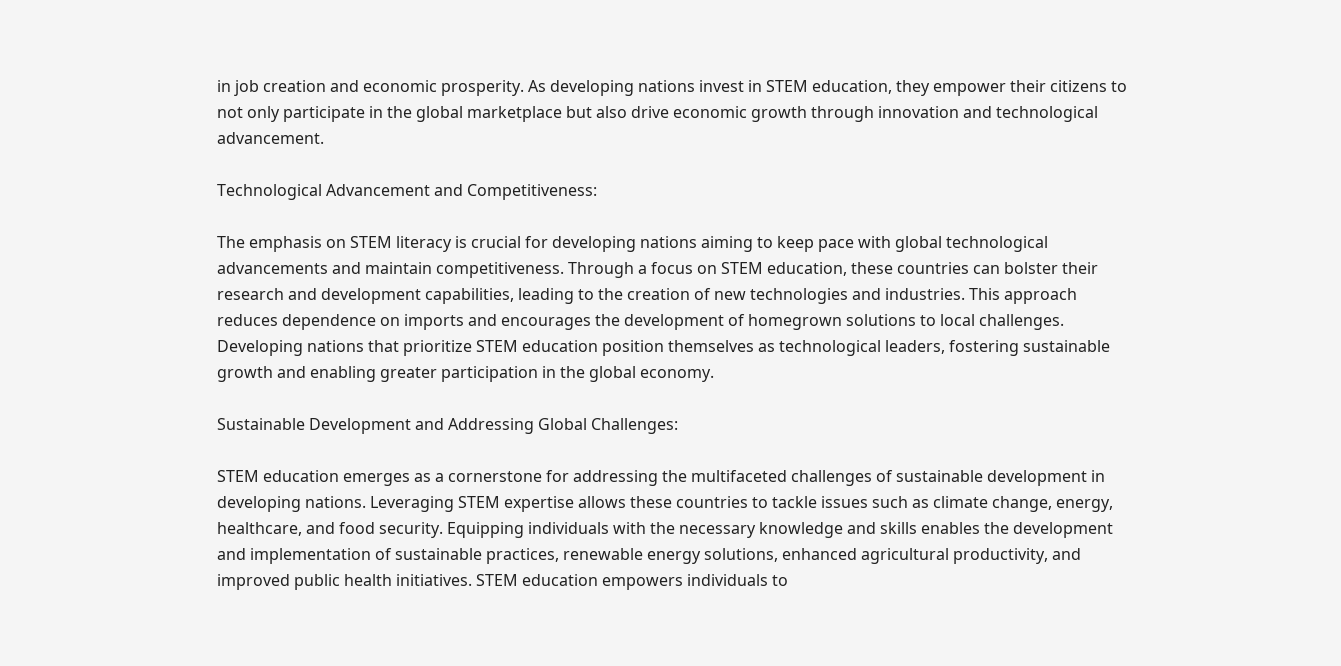in job creation and economic prosperity. As developing nations invest in STEM education, they empower their citizens to not only participate in the global marketplace but also drive economic growth through innovation and technological advancement.

Technological Advancement and Competitiveness:

The emphasis on STEM literacy is crucial for developing nations aiming to keep pace with global technological advancements and maintain competitiveness. Through a focus on STEM education, these countries can bolster their research and development capabilities, leading to the creation of new technologies and industries. This approach reduces dependence on imports and encourages the development of homegrown solutions to local challenges. Developing nations that prioritize STEM education position themselves as technological leaders, fostering sustainable growth and enabling greater participation in the global economy.

Sustainable Development and Addressing Global Challenges:

STEM education emerges as a cornerstone for addressing the multifaceted challenges of sustainable development in developing nations. Leveraging STEM expertise allows these countries to tackle issues such as climate change, energy, healthcare, and food security. Equipping individuals with the necessary knowledge and skills enables the development and implementation of sustainable practices, renewable energy solutions, enhanced agricultural productivity, and improved public health initiatives. STEM education empowers individuals to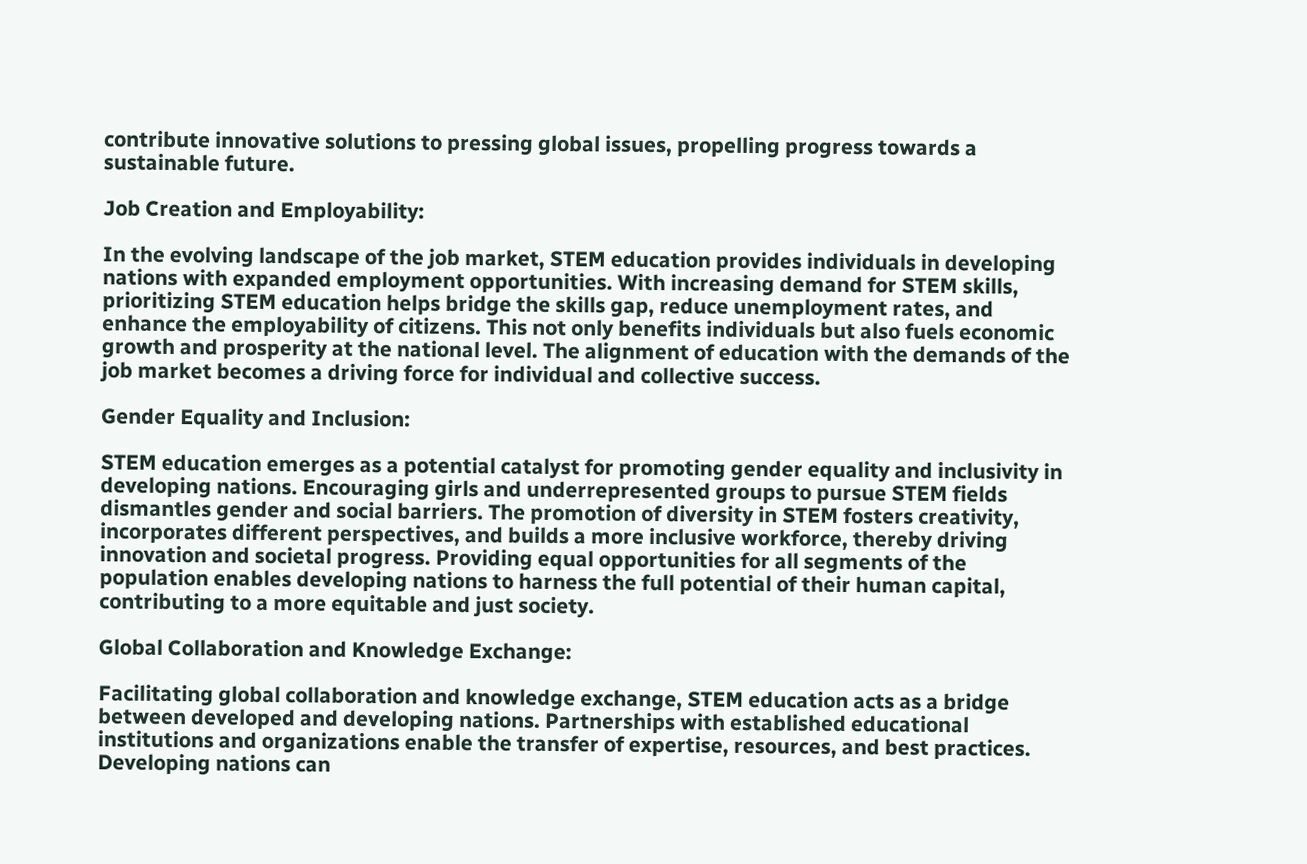contribute innovative solutions to pressing global issues, propelling progress towards a sustainable future.

Job Creation and Employability:

In the evolving landscape of the job market, STEM education provides individuals in developing nations with expanded employment opportunities. With increasing demand for STEM skills, prioritizing STEM education helps bridge the skills gap, reduce unemployment rates, and enhance the employability of citizens. This not only benefits individuals but also fuels economic growth and prosperity at the national level. The alignment of education with the demands of the job market becomes a driving force for individual and collective success.

Gender Equality and Inclusion:

STEM education emerges as a potential catalyst for promoting gender equality and inclusivity in developing nations. Encouraging girls and underrepresented groups to pursue STEM fields dismantles gender and social barriers. The promotion of diversity in STEM fosters creativity, incorporates different perspectives, and builds a more inclusive workforce, thereby driving innovation and societal progress. Providing equal opportunities for all segments of the population enables developing nations to harness the full potential of their human capital, contributing to a more equitable and just society.

Global Collaboration and Knowledge Exchange:

Facilitating global collaboration and knowledge exchange, STEM education acts as a bridge between developed and developing nations. Partnerships with established educational institutions and organizations enable the transfer of expertise, resources, and best practices. Developing nations can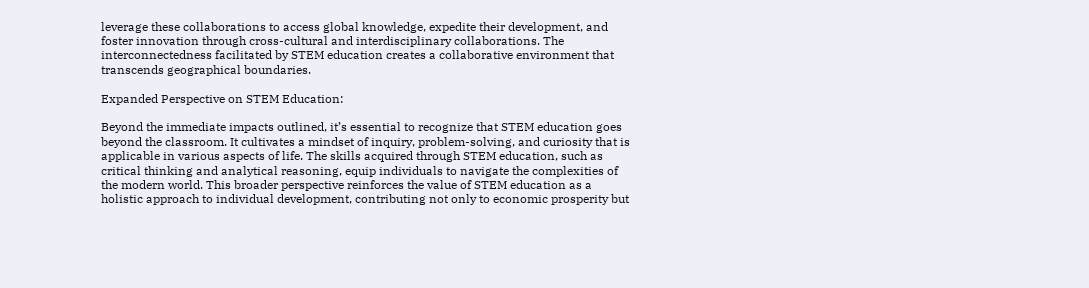leverage these collaborations to access global knowledge, expedite their development, and foster innovation through cross-cultural and interdisciplinary collaborations. The interconnectedness facilitated by STEM education creates a collaborative environment that transcends geographical boundaries.

Expanded Perspective on STEM Education:

Beyond the immediate impacts outlined, it’s essential to recognize that STEM education goes beyond the classroom. It cultivates a mindset of inquiry, problem-solving, and curiosity that is applicable in various aspects of life. The skills acquired through STEM education, such as critical thinking and analytical reasoning, equip individuals to navigate the complexities of the modern world. This broader perspective reinforces the value of STEM education as a holistic approach to individual development, contributing not only to economic prosperity but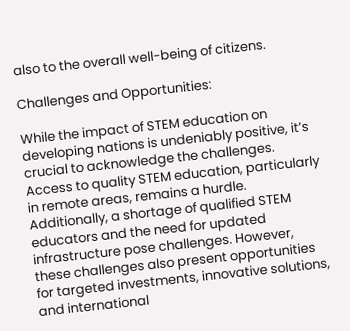also to the overall well-being of citizens.

Challenges and Opportunities:

While the impact of STEM education on developing nations is undeniably positive, it’s crucial to acknowledge the challenges. Access to quality STEM education, particularly in remote areas, remains a hurdle. Additionally, a shortage of qualified STEM educators and the need for updated infrastructure pose challenges. However, these challenges also present opportunities for targeted investments, innovative solutions, and international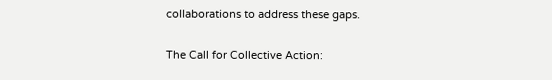collaborations to address these gaps.

The Call for Collective Action: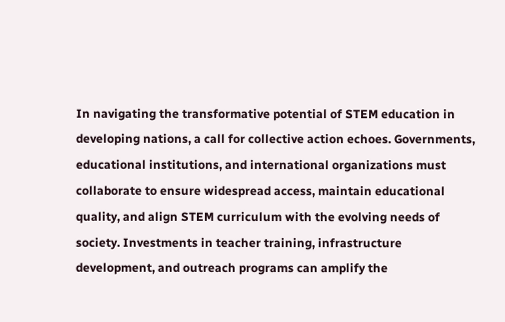In navigating the transformative potential of STEM education in developing nations, a call for collective action echoes. Governments, educational institutions, and international organizations must collaborate to ensure widespread access, maintain educational quality, and align STEM curriculum with the evolving needs of society. Investments in teacher training, infrastructure development, and outreach programs can amplify the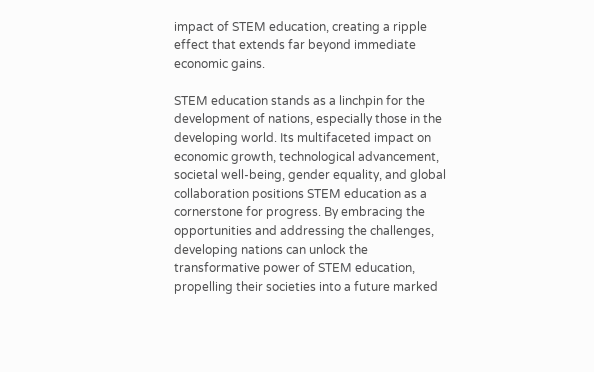impact of STEM education, creating a ripple effect that extends far beyond immediate economic gains.

STEM education stands as a linchpin for the development of nations, especially those in the developing world. Its multifaceted impact on economic growth, technological advancement, societal well-being, gender equality, and global collaboration positions STEM education as a cornerstone for progress. By embracing the opportunities and addressing the challenges, developing nations can unlock the transformative power of STEM education, propelling their societies into a future marked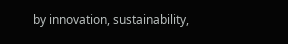by innovation, sustainability,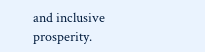and inclusive prosperity.